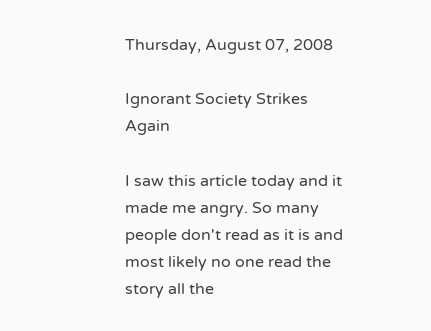Thursday, August 07, 2008

Ignorant Society Strikes Again

I saw this article today and it made me angry. So many people don't read as it is and most likely no one read the story all the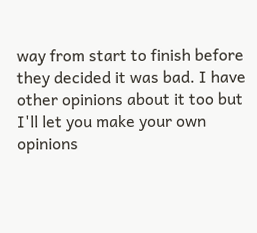way from start to finish before they decided it was bad. I have other opinions about it too but I'll let you make your own opinions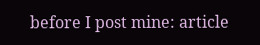before I post mine: article